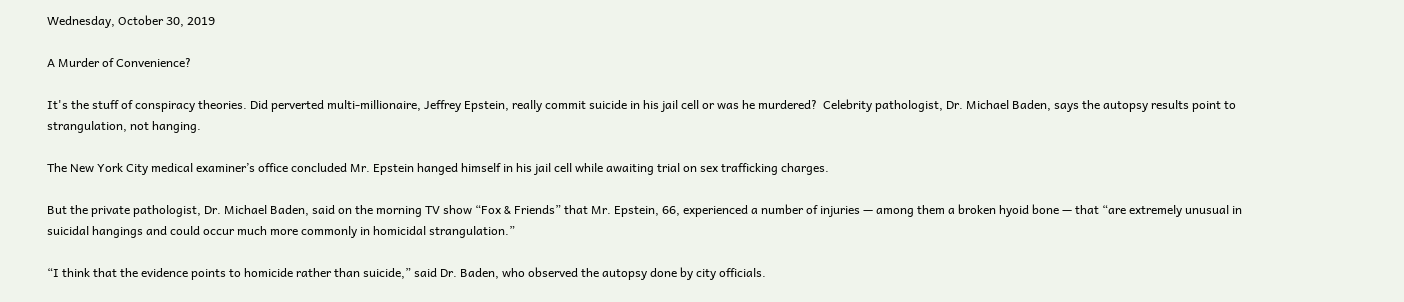Wednesday, October 30, 2019

A Murder of Convenience?

It's the stuff of conspiracy theories. Did perverted multi-millionaire, Jeffrey Epstein, really commit suicide in his jail cell or was he murdered?  Celebrity pathologist, Dr. Michael Baden, says the autopsy results point to strangulation, not hanging.

The New York City medical examiner’s office concluded Mr. Epstein hanged himself in his jail cell while awaiting trial on sex trafficking charges.

But the private pathologist, Dr. Michael Baden, said on the morning TV show “Fox & Friends” that Mr. Epstein, 66, experienced a number of injuries — among them a broken hyoid bone — that “are extremely unusual in suicidal hangings and could occur much more commonly in homicidal strangulation.”

“I think that the evidence points to homicide rather than suicide,” said Dr. Baden, who observed the autopsy done by city officials.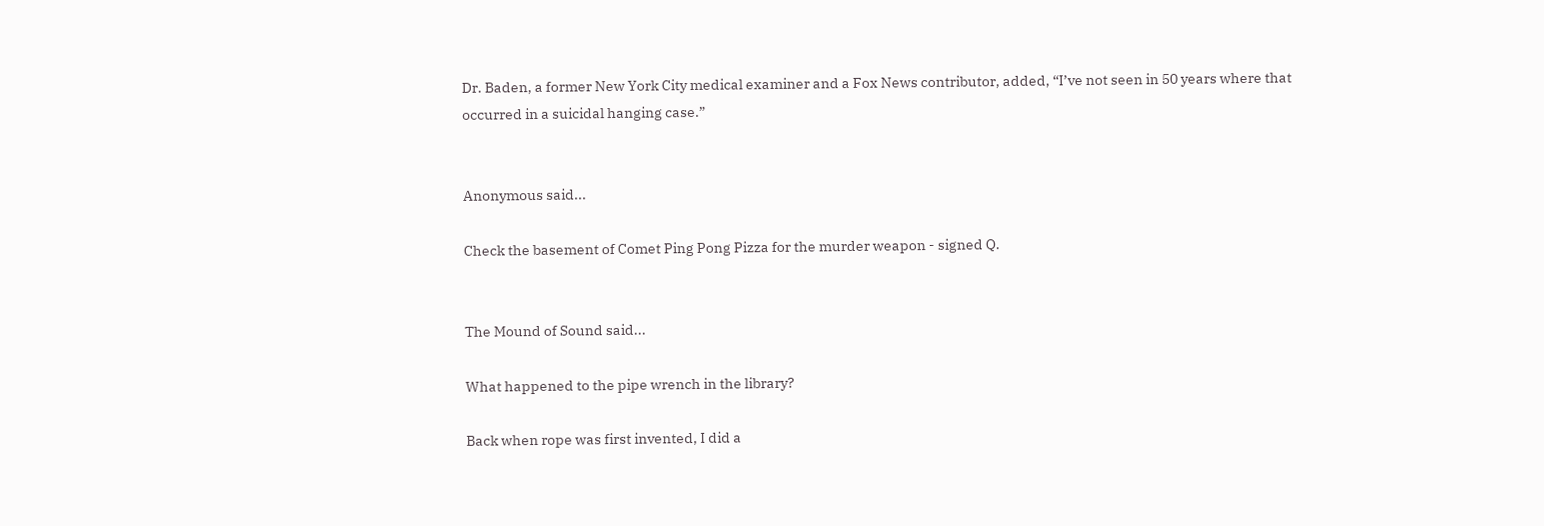Dr. Baden, a former New York City medical examiner and a Fox News contributor, added, “I’ve not seen in 50 years where that occurred in a suicidal hanging case.”


Anonymous said...

Check the basement of Comet Ping Pong Pizza for the murder weapon - signed Q.


The Mound of Sound said...

What happened to the pipe wrench in the library?

Back when rope was first invented, I did a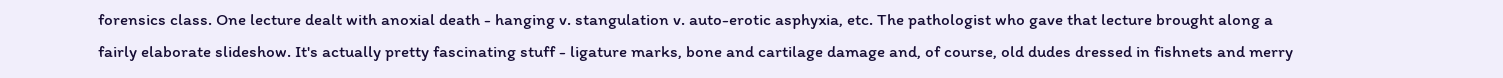forensics class. One lecture dealt with anoxial death - hanging v. stangulation v. auto-erotic asphyxia, etc. The pathologist who gave that lecture brought along a fairly elaborate slideshow. It's actually pretty fascinating stuff - ligature marks, bone and cartilage damage and, of course, old dudes dressed in fishnets and merry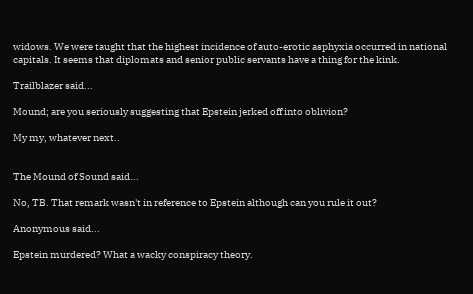widows. We were taught that the highest incidence of auto-erotic asphyxia occurred in national capitals. It seems that diplomats and senior public servants have a thing for the kink.

Trailblazer said...

Mound; are you seriously suggesting that Epstein jerked off into oblivion?

My my, whatever next..


The Mound of Sound said...

No, TB. That remark wasn't in reference to Epstein although can you rule it out?

Anonymous said...

Epstein murdered? What a wacky conspiracy theory.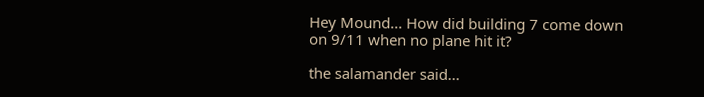Hey Mound... How did building 7 come down on 9/11 when no plane hit it?

the salamander said...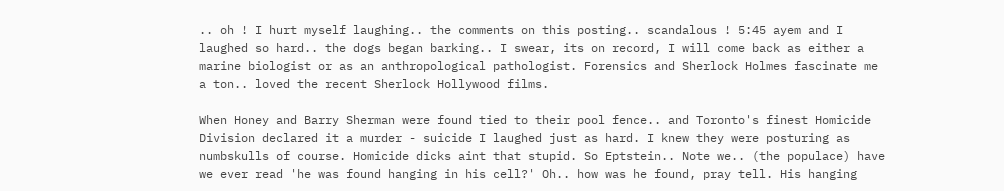.. oh ! I hurt myself laughing.. the comments on this posting.. scandalous ! 5:45 ayem and I laughed so hard.. the dogs began barking.. I swear, its on record, I will come back as either a marine biologist or as an anthropological pathologist. Forensics and Sherlock Holmes fascinate me a ton.. loved the recent Sherlock Hollywood films.

When Honey and Barry Sherman were found tied to their pool fence.. and Toronto's finest Homicide Division declared it a murder - suicide I laughed just as hard. I knew they were posturing as numbskulls of course. Homicide dicks aint that stupid. So Eptstein.. Note we.. (the populace) have we ever read 'he was found hanging in his cell?' Oh.. how was he found, pray tell. His hanging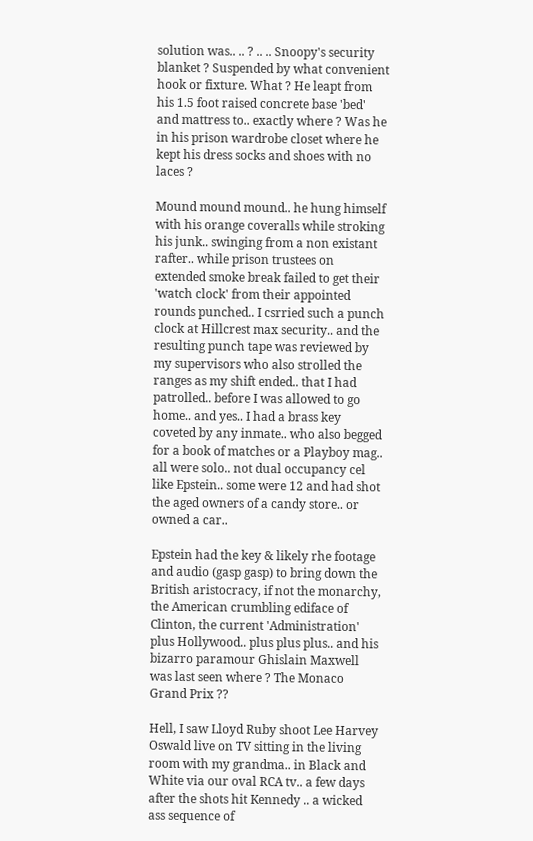solution was.. .. ? .. .. Snoopy's security blanket ? Suspended by what convenient hook or fixture. What ? He leapt from his 1.5 foot raised concrete base 'bed' and mattress to.. exactly where ? Was he in his prison wardrobe closet where he kept his dress socks and shoes with no laces ?

Mound mound mound.. he hung himself with his orange coveralls while stroking his junk.. swinging from a non existant rafter.. while prison trustees on extended smoke break failed to get their 'watch clock' from their appointed rounds punched.. I csrried such a punch clock at Hillcrest max security.. and the resulting punch tape was reviewed by my supervisors who also strolled the ranges as my shift ended.. that I had patrolled.. before I was allowed to go home.. and yes.. I had a brass key coveted by any inmate.. who also begged for a book of matches or a Playboy mag.. all were solo.. not dual occupancy cel like Epstein.. some were 12 and had shot the aged owners of a candy store.. or owned a car..

Epstein had the key & likely rhe footage and audio (gasp gasp) to bring down the British aristocracy, if not the monarchy, the American crumbling ediface of Clinton, the current 'Administration' plus Hollywood.. plus plus plus.. and his bizarro paramour Ghislain Maxwell was last seen where ? The Monaco Grand Prix ??

Hell, I saw Lloyd Ruby shoot Lee Harvey Oswald live on TV sitting in the living room with my grandma.. in Black and White via our oval RCA tv.. a few days after the shots hit Kennedy .. a wicked ass sequence of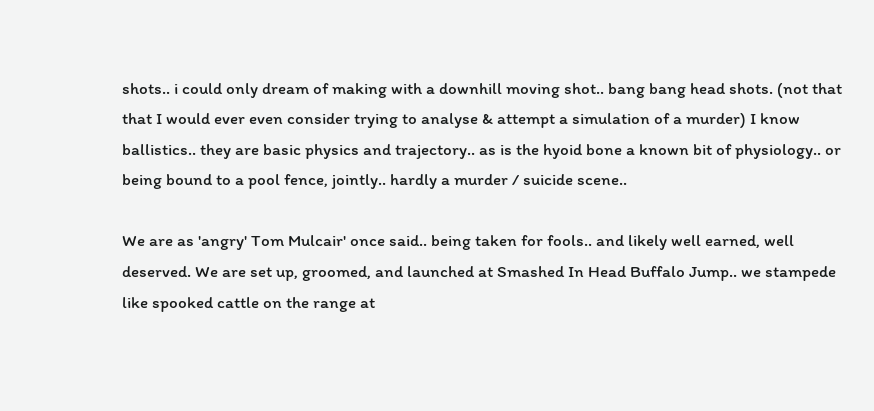shots.. i could only dream of making with a downhill moving shot.. bang bang head shots. (not that that I would ever even consider trying to analyse & attempt a simulation of a murder) I know ballistics.. they are basic physics and trajectory.. as is the hyoid bone a known bit of physiology.. or being bound to a pool fence, jointly.. hardly a murder / suicide scene..

We are as 'angry' Tom Mulcair' once said.. being taken for fools.. and likely well earned, well deserved. We are set up, groomed, and launched at Smashed In Head Buffalo Jump.. we stampede like spooked cattle on the range at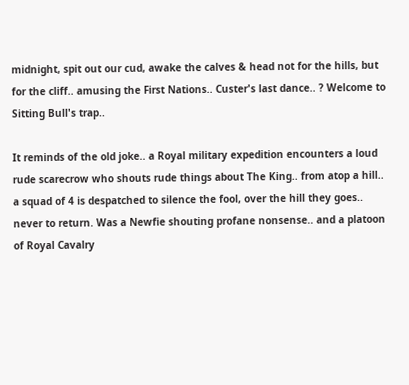midnight, spit out our cud, awake the calves & head not for the hills, but for the cliff.. amusing the First Nations.. Custer's last dance.. ? Welcome to Sitting Bull's trap..

It reminds of the old joke.. a Royal military expedition encounters a loud rude scarecrow who shouts rude things about The King.. from atop a hill.. a squad of 4 is despatched to silence the fool, over the hill they goes.. never to return. Was a Newfie shouting profane nonsense.. and a platoon of Royal Cavalry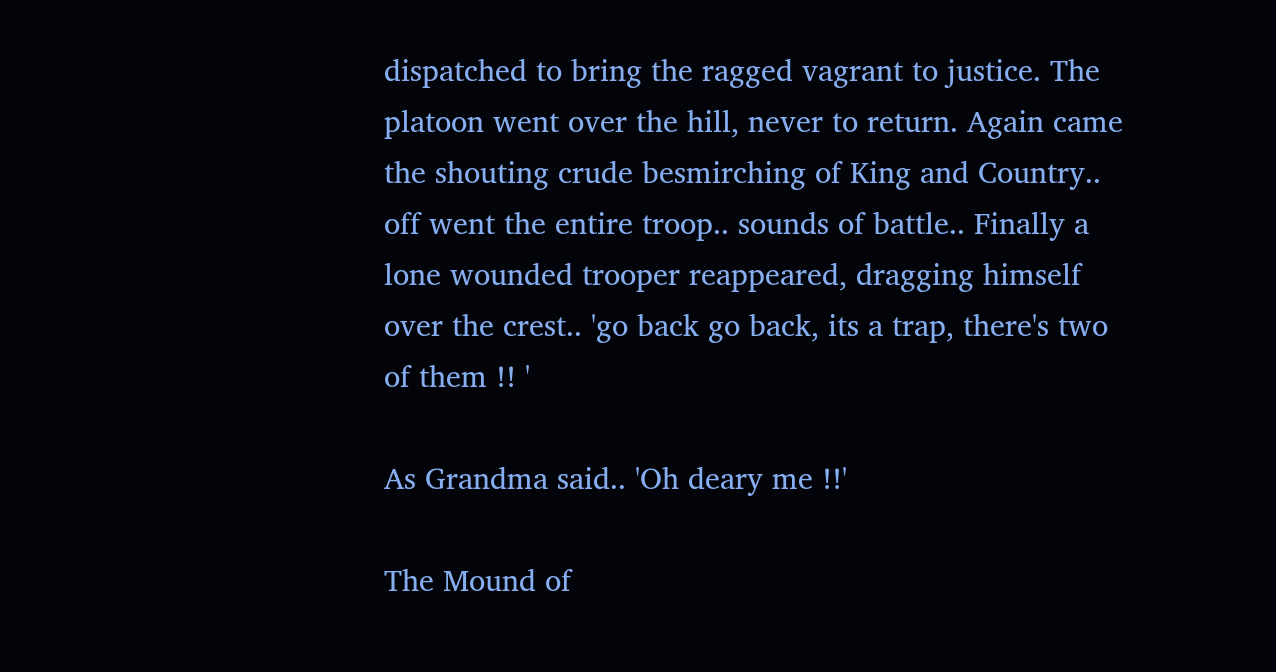dispatched to bring the ragged vagrant to justice. The platoon went over the hill, never to return. Again came the shouting crude besmirching of King and Country.. off went the entire troop.. sounds of battle.. Finally a lone wounded trooper reappeared, dragging himself over the crest.. 'go back go back, its a trap, there's two of them !! '

As Grandma said.. 'Oh deary me !!'

The Mound of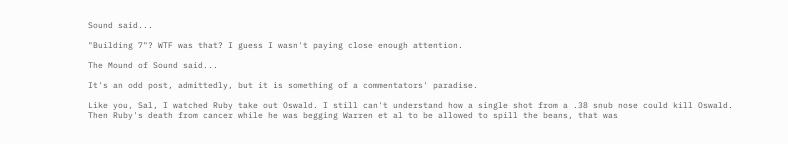Sound said...

"Building 7"? WTF was that? I guess I wasn't paying close enough attention.

The Mound of Sound said...

It's an odd post, admittedly, but it is something of a commentators' paradise.

Like you, Sal, I watched Ruby take out Oswald. I still can't understand how a single shot from a .38 snub nose could kill Oswald. Then Ruby's death from cancer while he was begging Warren et al to be allowed to spill the beans, that was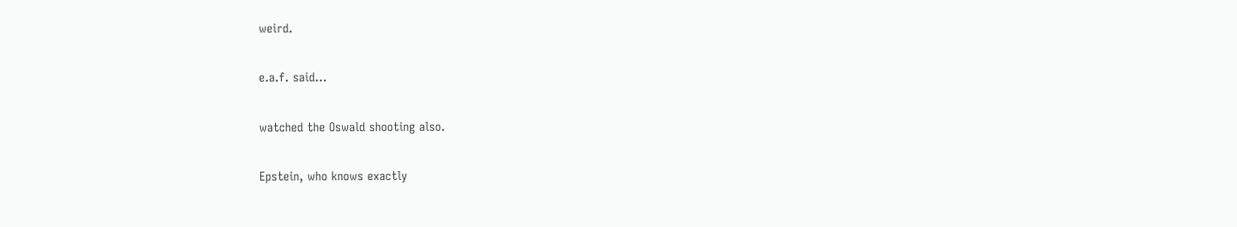weird.

e.a.f. said...

watched the Oswald shooting also.

Epstein, who knows exactly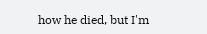how he died, but I'm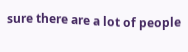sure there are a lot of people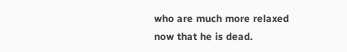who are much more relaxed now that he is dead.